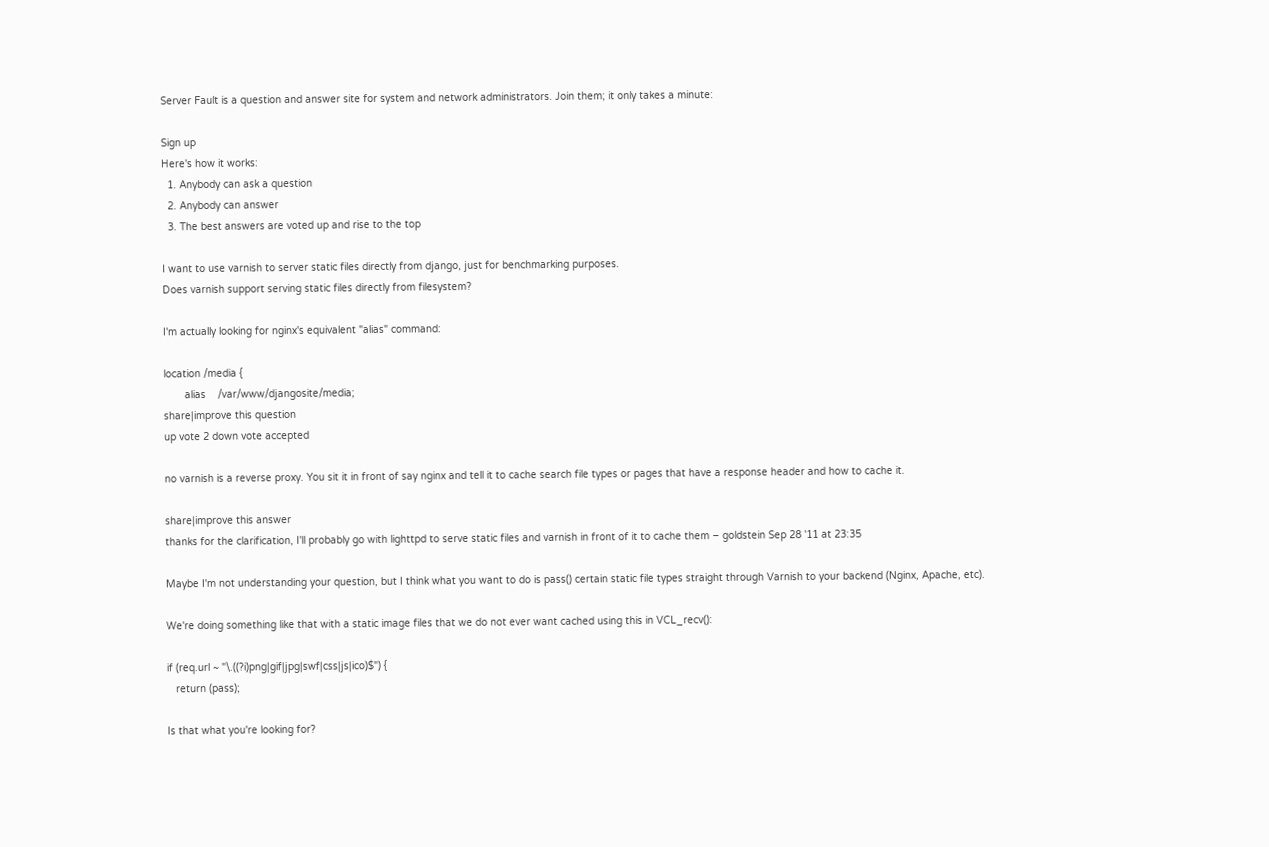Server Fault is a question and answer site for system and network administrators. Join them; it only takes a minute:

Sign up
Here's how it works:
  1. Anybody can ask a question
  2. Anybody can answer
  3. The best answers are voted up and rise to the top

I want to use varnish to server static files directly from django, just for benchmarking purposes.
Does varnish support serving static files directly from filesystem?

I'm actually looking for nginx's equivalent "alias" command:

location /media {
       alias    /var/www/djangosite/media;
share|improve this question
up vote 2 down vote accepted

no varnish is a reverse proxy. You sit it in front of say nginx and tell it to cache search file types or pages that have a response header and how to cache it.

share|improve this answer
thanks for the clarification, I'll probably go with lighttpd to serve static files and varnish in front of it to cache them – goldstein Sep 28 '11 at 23:35

Maybe I'm not understanding your question, but I think what you want to do is pass() certain static file types straight through Varnish to your backend (Nginx, Apache, etc).

We're doing something like that with a static image files that we do not ever want cached using this in VCL_recv():

if (req.url ~ "\.((?i)png|gif|jpg|swf|css|js|ico)$") {
   return (pass);

Is that what you're looking for?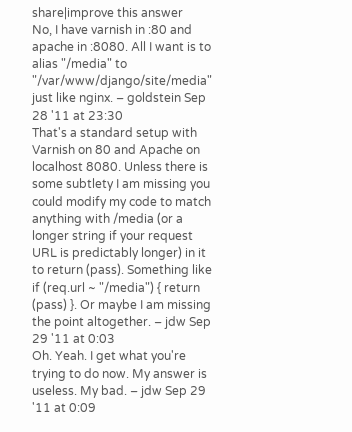share|improve this answer
No, I have varnish in :80 and apache in :8080. All I want is to alias "/media" to "/var/www/django/site/media" just like nginx. – goldstein Sep 28 '11 at 23:30
That's a standard setup with Varnish on 80 and Apache on localhost 8080. Unless there is some subtlety I am missing you could modify my code to match anything with /media (or a longer string if your request URL is predictably longer) in it to return (pass). Something like if (req.url ~ "/media") { return (pass) }. Or maybe I am missing the point altogether. – jdw Sep 29 '11 at 0:03
Oh. Yeah. I get what you're trying to do now. My answer is useless. My bad. – jdw Sep 29 '11 at 0:09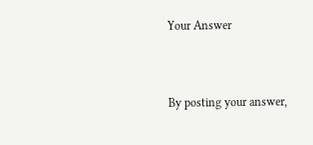Your Answer


By posting your answer,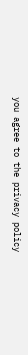you agree to the privacy policy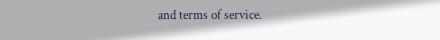and terms of service.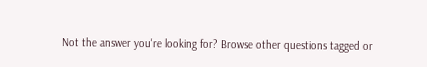Not the answer you're looking for? Browse other questions tagged or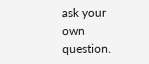ask your own question.